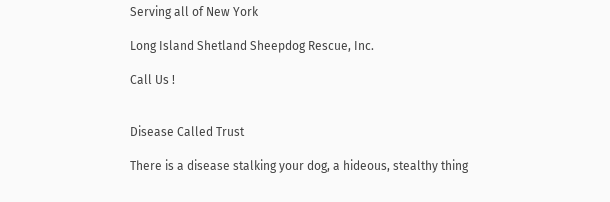Serving all of New York

Long Island Shetland Sheepdog Rescue, Inc.

Call Us !


Disease Called Trust

There is a disease stalking your dog, a hideous, stealthy thing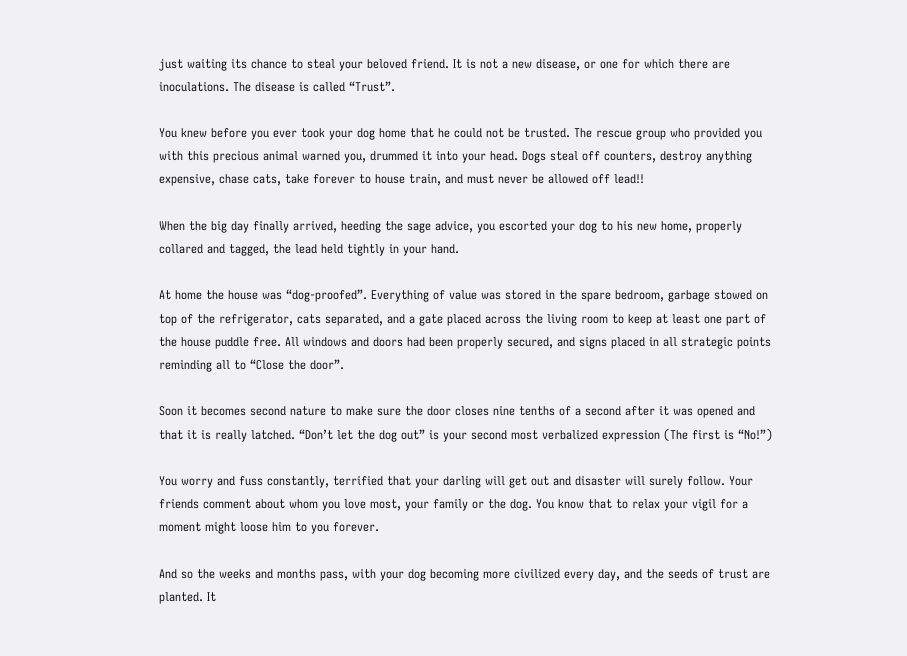just waiting its chance to steal your beloved friend. It is not a new disease, or one for which there are inoculations. The disease is called “Trust”.

You knew before you ever took your dog home that he could not be trusted. The rescue group who provided you with this precious animal warned you, drummed it into your head. Dogs steal off counters, destroy anything expensive, chase cats, take forever to house train, and must never be allowed off lead!!

When the big day finally arrived, heeding the sage advice, you escorted your dog to his new home, properly collared and tagged, the lead held tightly in your hand.

At home the house was “dog-proofed”. Everything of value was stored in the spare bedroom, garbage stowed on top of the refrigerator, cats separated, and a gate placed across the living room to keep at least one part of the house puddle free. All windows and doors had been properly secured, and signs placed in all strategic points reminding all to “Close the door”.

Soon it becomes second nature to make sure the door closes nine tenths of a second after it was opened and that it is really latched. “Don’t let the dog out” is your second most verbalized expression (The first is “No!”)

You worry and fuss constantly, terrified that your darling will get out and disaster will surely follow. Your friends comment about whom you love most, your family or the dog. You know that to relax your vigil for a moment might loose him to you forever.

And so the weeks and months pass, with your dog becoming more civilized every day, and the seeds of trust are planted. It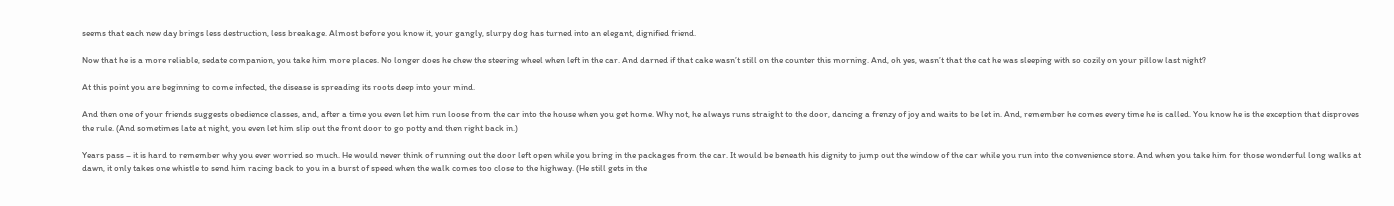seems that each new day brings less destruction, less breakage. Almost before you know it, your gangly, slurpy dog has turned into an elegant, dignified friend.

Now that he is a more reliable, sedate companion, you take him more places. No longer does he chew the steering wheel when left in the car. And darned if that cake wasn’t still on the counter this morning. And, oh yes, wasn’t that the cat he was sleeping with so cozily on your pillow last night?

At this point you are beginning to come infected, the disease is spreading its roots deep into your mind.

And then one of your friends suggests obedience classes, and, after a time you even let him run loose from the car into the house when you get home. Why not, he always runs straight to the door, dancing a frenzy of joy and waits to be let in. And, remember he comes every time he is called. You know he is the exception that disproves the rule. (And sometimes late at night, you even let him slip out the front door to go potty and then right back in.)

Years pass – it is hard to remember why you ever worried so much. He would never think of running out the door left open while you bring in the packages from the car. It would be beneath his dignity to jump out the window of the car while you run into the convenience store. And when you take him for those wonderful long walks at dawn, it only takes one whistle to send him racing back to you in a burst of speed when the walk comes too close to the highway. (He still gets in the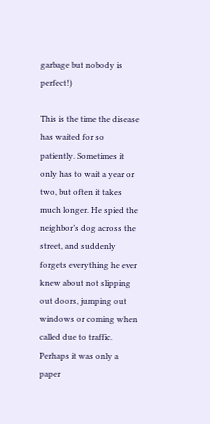garbage but nobody is perfect!)

This is the time the disease has waited for so patiently. Sometimes it only has to wait a year or two, but often it takes much longer. He spied the neighbor’s dog across the street, and suddenly forgets everything he ever knew about not slipping out doors, jumping out windows or coming when called due to traffic. Perhaps it was only a paper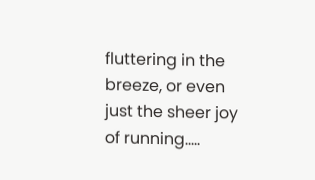fluttering in the breeze, or even just the sheer joy of running…..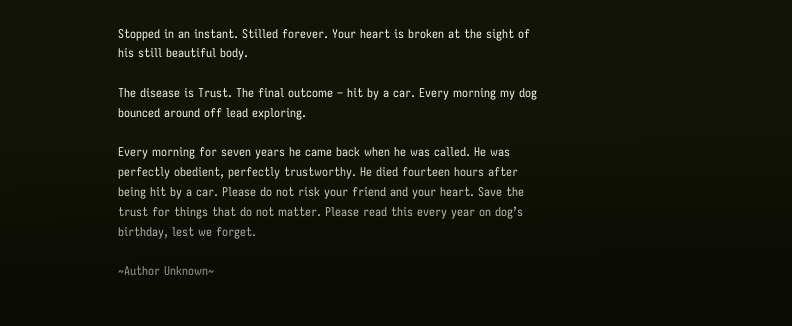Stopped in an instant. Stilled forever. Your heart is broken at the sight of his still beautiful body.

The disease is Trust. The final outcome – hit by a car. Every morning my dog bounced around off lead exploring.

Every morning for seven years he came back when he was called. He was perfectly obedient, perfectly trustworthy. He died fourteen hours after being hit by a car. Please do not risk your friend and your heart. Save the trust for things that do not matter. Please read this every year on dog’s birthday, lest we forget.

~Author Unknown~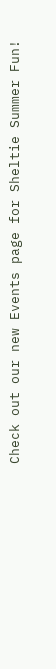Check out our new Events page for Sheltie Summer Fun!